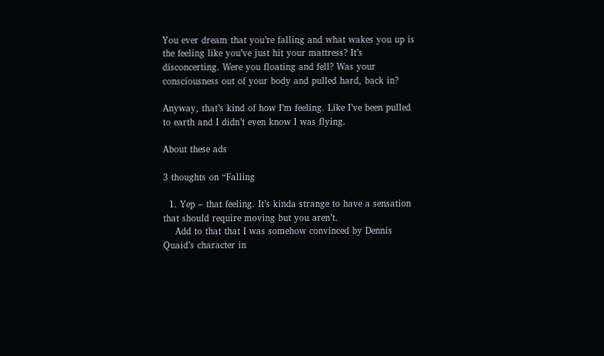You ever dream that you’re falling and what wakes you up is the feeling like you’ve just hit your mattress? It’s disconcerting. Were you floating and fell? Was your consciousness out of your body and pulled hard, back in?

Anyway, that’s kind of how I’m feeling. Like I’ve been pulled to earth and I didn’t even know I was flying.

About these ads

3 thoughts on “Falling

  1. Yep – that feeling. It’s kinda strange to have a sensation that should require moving but you aren’t.
    Add to that that I was somehow convinced by Dennis Quaid’s character in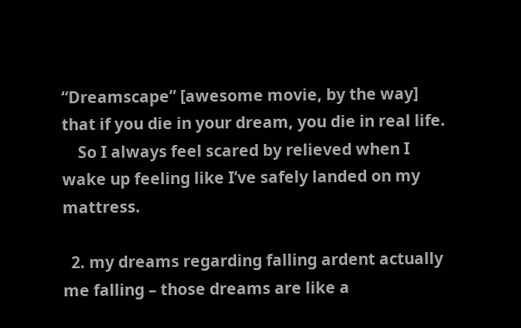“Dreamscape” [awesome movie, by the way] that if you die in your dream, you die in real life.
    So I always feel scared by relieved when I wake up feeling like I’ve safely landed on my mattress.

  2. my dreams regarding falling ardent actually me falling – those dreams are like a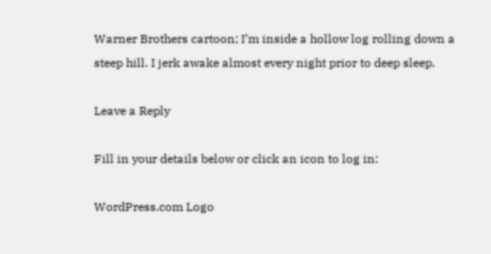Warner Brothers cartoon; I’m inside a hollow log rolling down a steep hill. I jerk awake almost every night prior to deep sleep.

Leave a Reply

Fill in your details below or click an icon to log in:

WordPress.com Logo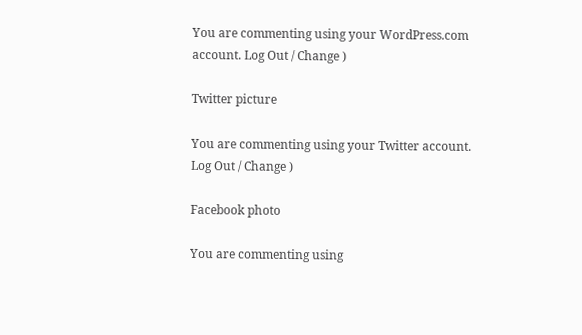You are commenting using your WordPress.com account. Log Out / Change )

Twitter picture

You are commenting using your Twitter account. Log Out / Change )

Facebook photo

You are commenting using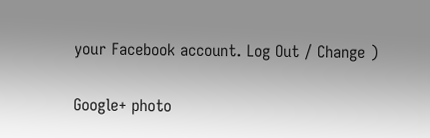your Facebook account. Log Out / Change )

Google+ photo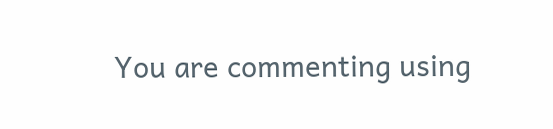You are commenting using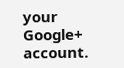your Google+ account.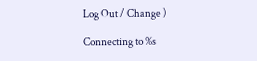Log Out / Change )

Connecting to %s